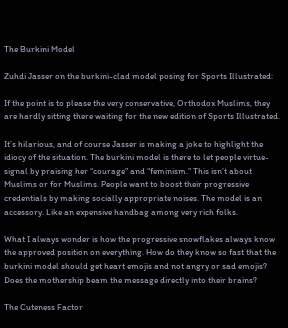The Burkini Model

Zuhdi Jasser on the burkini-clad model posing for Sports Illustrated:

If the point is to please the very conservative, Orthodox Muslims, they are hardly sitting there waiting for the new edition of Sports Illustrated.

It’s hilarious, and of course Jasser is making a joke to highlight the idiocy of the situation. The burkini model is there to let people virtue-signal by praising her “courage” and “feminism.” This isn’t about Muslims or for Muslims. People want to boost their progressive credentials by making socially appropriate noises. The model is an accessory. Like an expensive handbag among very rich folks.

What I always wonder is how the progressive snowflakes always know the approved position on everything. How do they know so fast that the burkini model should get heart emojis and not angry or sad emojis? Does the mothership beam the message directly into their brains?

The Cuteness Factor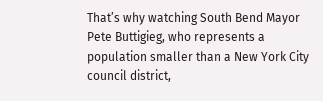That’s why watching South Bend Mayor Pete Buttigieg, who represents a population smaller than a New York City council district,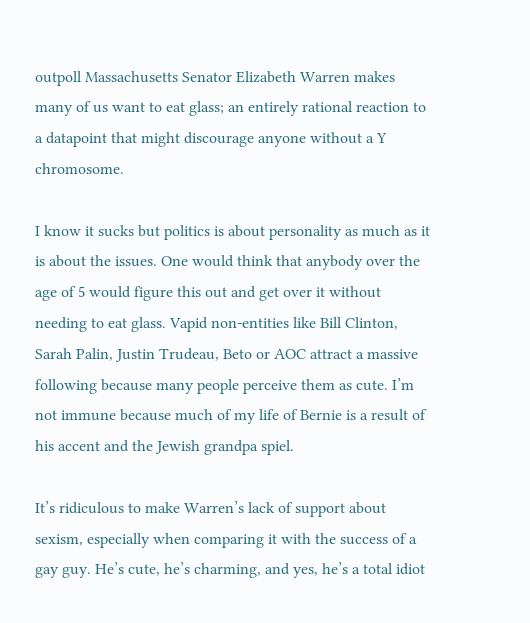outpoll Massachusetts Senator Elizabeth Warren makes many of us want to eat glass; an entirely rational reaction to a datapoint that might discourage anyone without a Y chromosome.

I know it sucks but politics is about personality as much as it is about the issues. One would think that anybody over the age of 5 would figure this out and get over it without needing to eat glass. Vapid non-entities like Bill Clinton, Sarah Palin, Justin Trudeau, Beto or AOC attract a massive following because many people perceive them as cute. I’m not immune because much of my life of Bernie is a result of his accent and the Jewish grandpa spiel.

It’s ridiculous to make Warren’s lack of support about sexism, especially when comparing it with the success of a gay guy. He’s cute, he’s charming, and yes, he’s a total idiot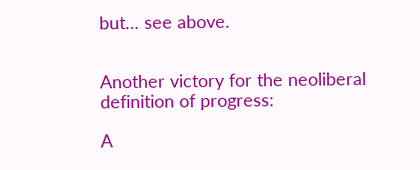but… see above.


Another victory for the neoliberal definition of progress:

A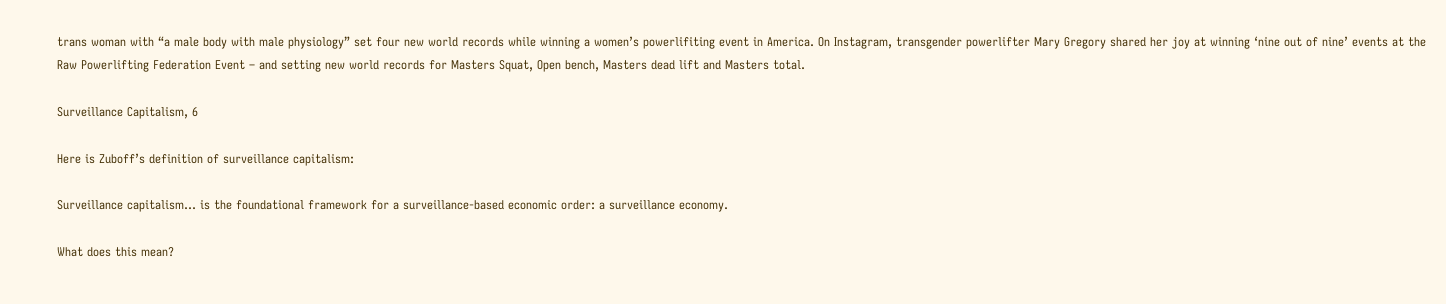trans woman with “a male body with male physiology” set four new world records while winning a women’s powerlifiting event in America. On Instagram, transgender powerlifter Mary Gregory shared her joy at winning ‘nine out of nine’ events at the Raw Powerlifting Federation Event – and setting new world records for Masters Squat, Open bench, Masters dead lift and Masters total.

Surveillance Capitalism, 6

Here is Zuboff’s definition of surveillance capitalism:

Surveillance capitalism… is the foundational framework for a surveillance-based economic order: a surveillance economy.

What does this mean?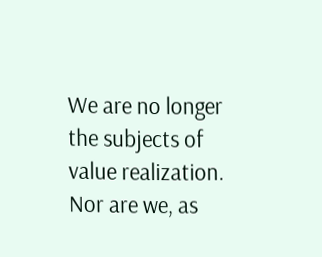We are no longer the subjects of value realization. Nor are we, as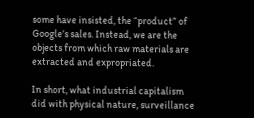some have insisted, the “product” of Google’s sales. Instead, we are the objects from which raw materials are extracted and expropriated.

In short, what industrial capitalism did with physical nature, surveillance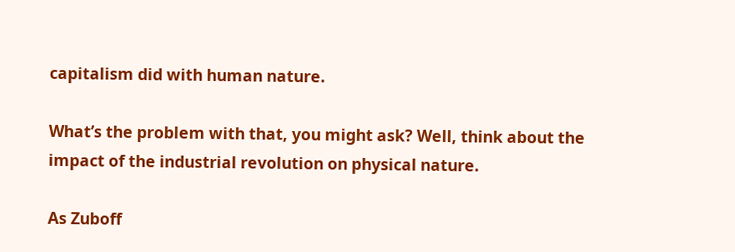capitalism did with human nature.

What’s the problem with that, you might ask? Well, think about the impact of the industrial revolution on physical nature.

As Zuboff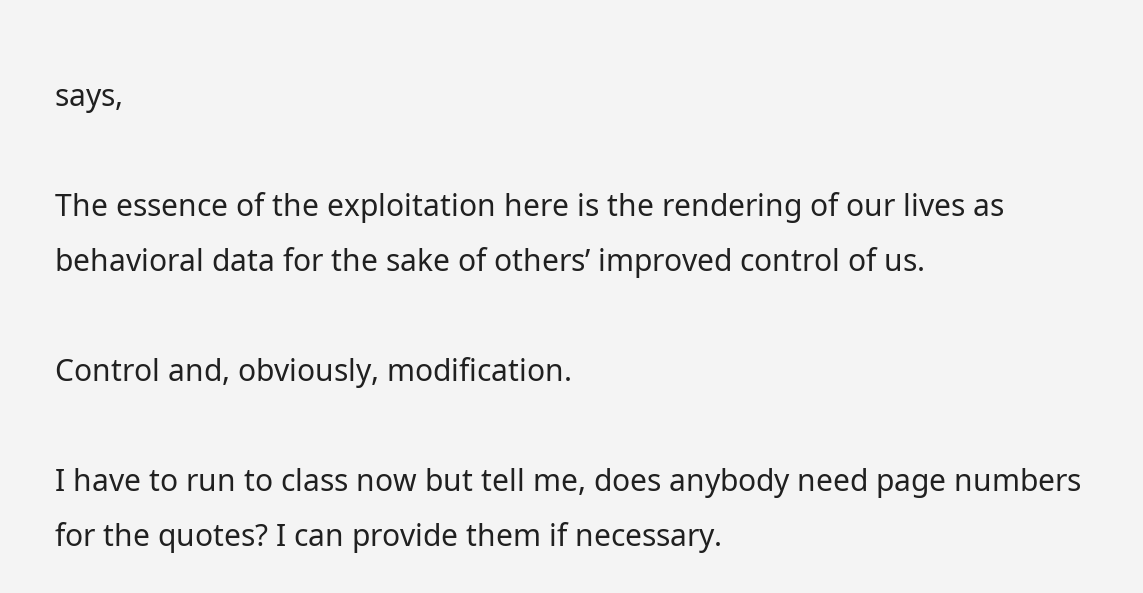says,

The essence of the exploitation here is the rendering of our lives as behavioral data for the sake of others’ improved control of us.

Control and, obviously, modification.

I have to run to class now but tell me, does anybody need page numbers for the quotes? I can provide them if necessary.